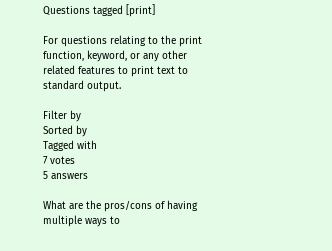Questions tagged [print]

For questions relating to the print function, keyword, or any other related features to print text to standard output.

Filter by
Sorted by
Tagged with
7 votes
5 answers

What are the pros/cons of having multiple ways to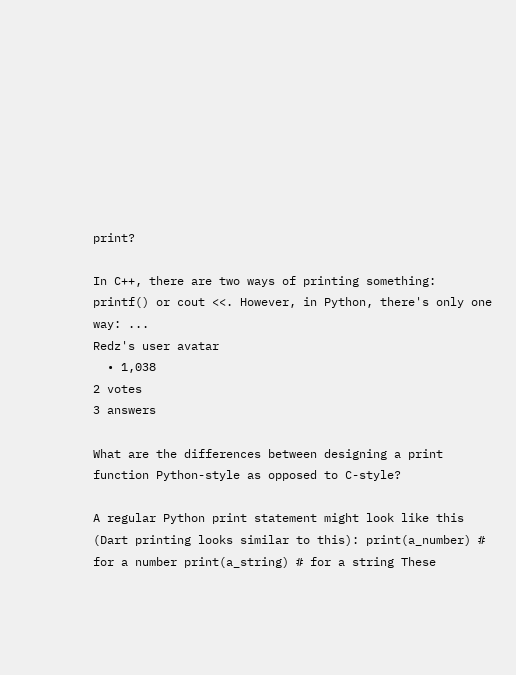print?

In C++, there are two ways of printing something: printf() or cout <<. However, in Python, there's only one way: ...
Redz's user avatar
  • 1,038
2 votes
3 answers

What are the differences between designing a print function Python-style as opposed to C-style?

A regular Python print statement might look like this (Dart printing looks similar to this): print(a_number) # for a number print(a_string) # for a string These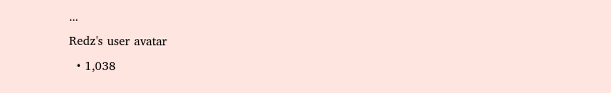...
Redz's user avatar
  • 1,038